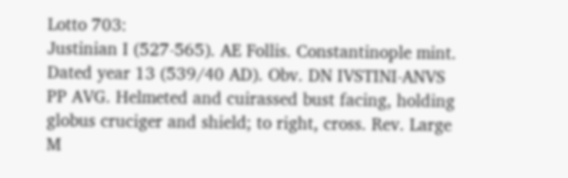Lotto 703:
Justinian I (527-565). AE Follis. Constantinople mint. Dated year 13 (539/40 AD). Obv. DN IVSTINI-ANVS PP AVG. Helmeted and cuirassed bust facing, holding globus cruciger and shield; to right, cross. Rev. Large M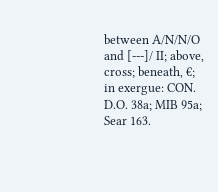between A/N/N/O and [---]/ II; above, cross; beneath, €; in exergue: CON. D.O. 38a; MIB 95a; Sear 163.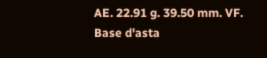AE. 22.91 g. 39.50 mm. VF.
Base d'asta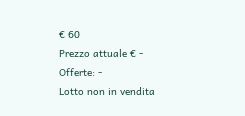€ 60
Prezzo attuale € -
Offerte: -
Lotto non in vendita